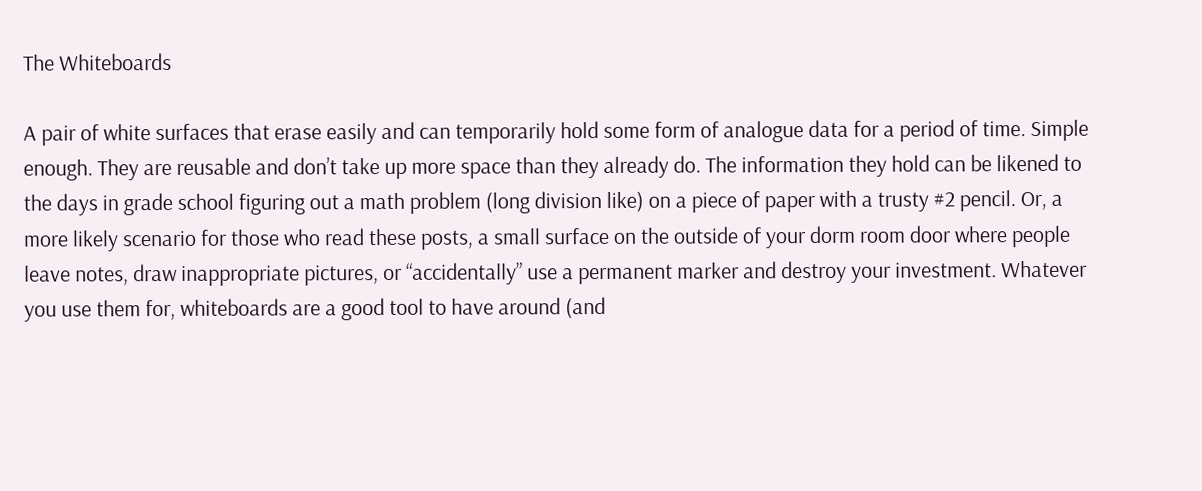The Whiteboards

A pair of white surfaces that erase easily and can temporarily hold some form of analogue data for a period of time. Simple enough. They are reusable and don’t take up more space than they already do. The information they hold can be likened to the days in grade school figuring out a math problem (long division like) on a piece of paper with a trusty #2 pencil. Or, a more likely scenario for those who read these posts, a small surface on the outside of your dorm room door where people leave notes, draw inappropriate pictures, or “accidentally” use a permanent marker and destroy your investment. Whatever you use them for, whiteboards are a good tool to have around (and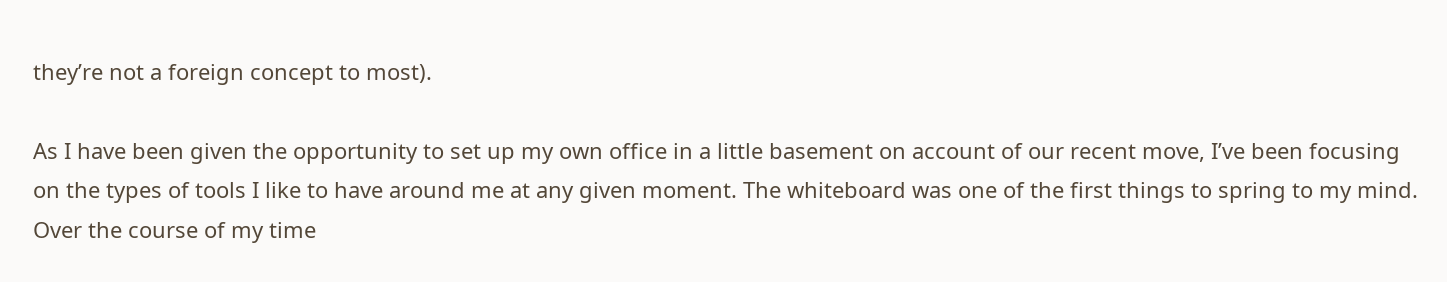they’re not a foreign concept to most).

As I have been given the opportunity to set up my own office in a little basement on account of our recent move, I’ve been focusing on the types of tools I like to have around me at any given moment. The whiteboard was one of the first things to spring to my mind. Over the course of my time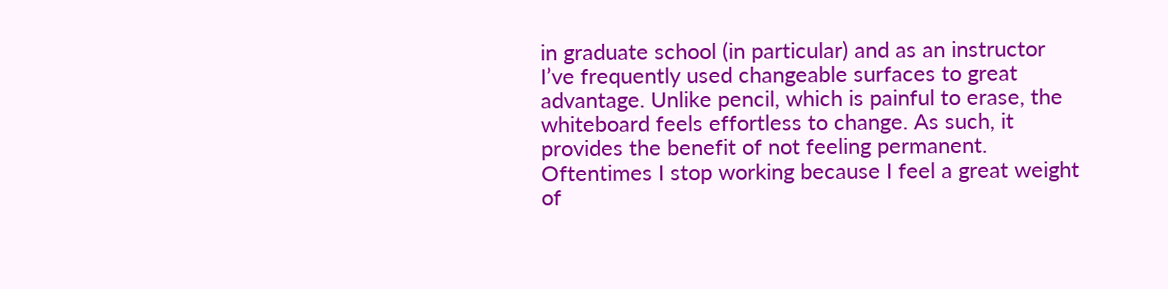in graduate school (in particular) and as an instructor I’ve frequently used changeable surfaces to great advantage. Unlike pencil, which is painful to erase, the whiteboard feels effortless to change. As such, it provides the benefit of not feeling permanent. Oftentimes I stop working because I feel a great weight of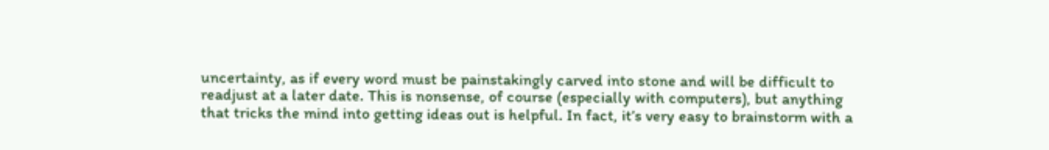uncertainty, as if every word must be painstakingly carved into stone and will be difficult to readjust at a later date. This is nonsense, of course (especially with computers), but anything that tricks the mind into getting ideas out is helpful. In fact, it’s very easy to brainstorm with a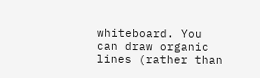whiteboard. You can draw organic lines (rather than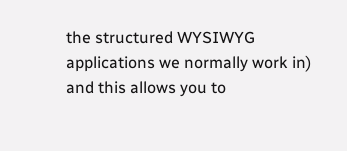the structured WYSIWYG applications we normally work in) and this allows you to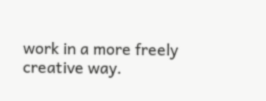work in a more freely creative way.